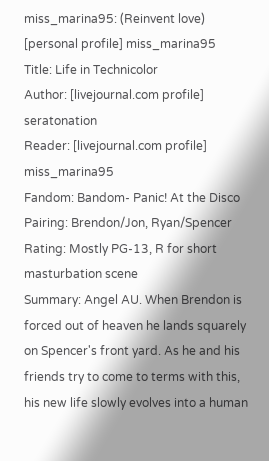miss_marina95: (Reinvent love)
[personal profile] miss_marina95
Title: Life in Technicolor
Author: [livejournal.com profile] seratonation
Reader: [livejournal.com profile] miss_marina95
Fandom: Bandom- Panic! At the Disco
Pairing: Brendon/Jon, Ryan/Spencer
Rating: Mostly PG-13, R for short masturbation scene
Summary: Angel AU. When Brendon is forced out of heaven he lands squarely on Spencer's front yard. As he and his friends try to come to terms with this, his new life slowly evolves into a human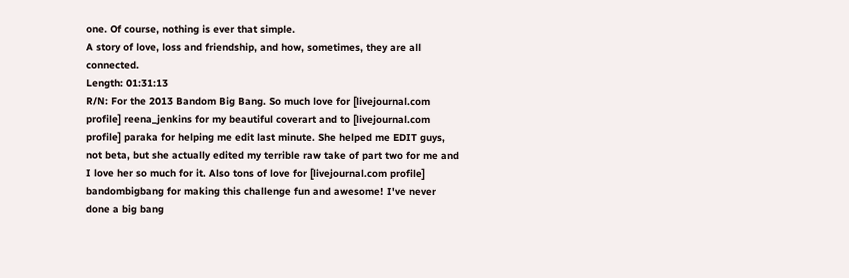one. Of course, nothing is ever that simple.
A story of love, loss and friendship, and how, sometimes, they are all connected.
Length: 01:31:13
R/N: For the 2013 Bandom Big Bang. So much love for [livejournal.com profile] reena_jenkins for my beautiful coverart and to [livejournal.com profile] paraka for helping me edit last minute. She helped me EDIT guys, not beta, but she actually edited my terrible raw take of part two for me and I love her so much for it. Also tons of love for [livejournal.com profile] bandombigbang for making this challenge fun and awesome! I've never done a big bang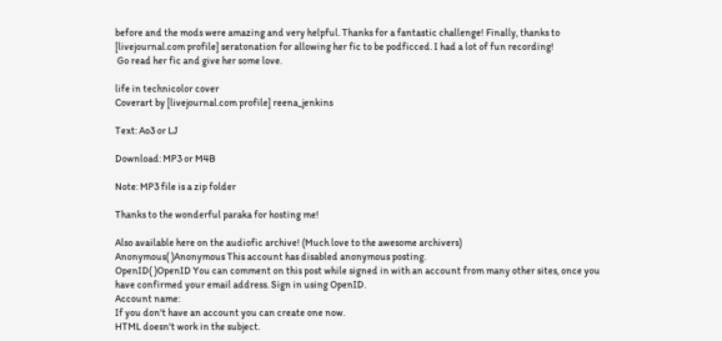before and the mods were amazing and very helpful. Thanks for a fantastic challenge! Finally, thanks to [livejournal.com profile] seratonation for allowing her fic to be podficced. I had a lot of fun recording!
 Go read her fic and give her some love.

life in technicolor cover
Coverart by [livejournal.com profile] reena_jenkins

Text: Ao3 or LJ

Download: MP3 or M4B

Note: MP3 file is a zip folder

Thanks to the wonderful paraka for hosting me!

Also available here on the audiofic archive! (Much love to the awesome archivers)
Anonymous( )Anonymous This account has disabled anonymous posting.
OpenID( )OpenID You can comment on this post while signed in with an account from many other sites, once you have confirmed your email address. Sign in using OpenID.
Account name:
If you don't have an account you can create one now.
HTML doesn't work in the subject.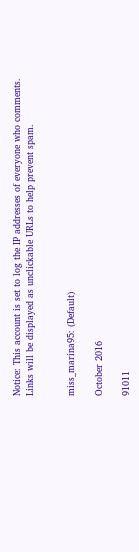Notice: This account is set to log the IP addresses of everyone who comments.
Links will be displayed as unclickable URLs to help prevent spam.


miss_marina95: (Default)

October 2016

91011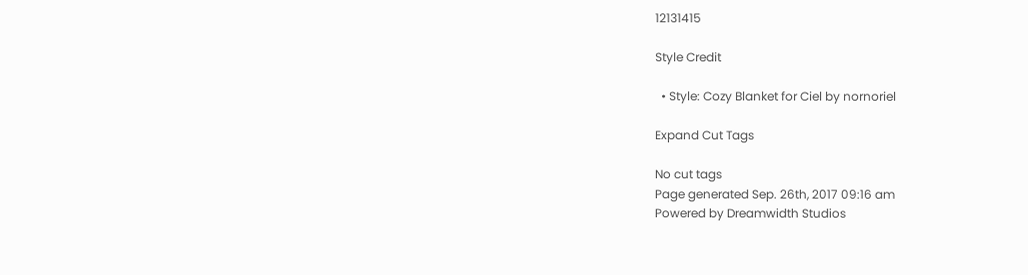12131415

Style Credit

  • Style: Cozy Blanket for Ciel by nornoriel

Expand Cut Tags

No cut tags
Page generated Sep. 26th, 2017 09:16 am
Powered by Dreamwidth Studios